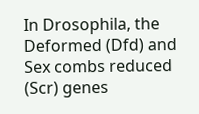In Drosophila, the Deformed (Dfd) and Sex combs reduced (Scr) genes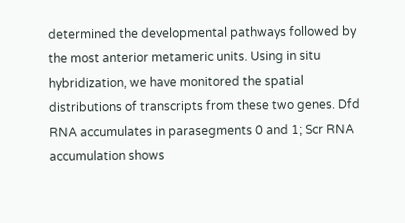determined the developmental pathways followed by the most anterior metameric units. Using in situ hybridization, we have monitored the spatial distributions of transcripts from these two genes. Dfd RNA accumulates in parasegments 0 and 1; Scr RNA accumulation shows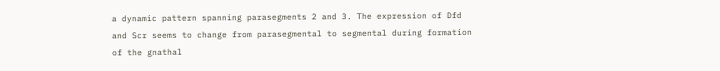a dynamic pattern spanning parasegments 2 and 3. The expression of Dfd and Scr seems to change from parasegmental to segmental during formation of the gnathal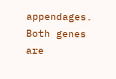appendages. Both genes are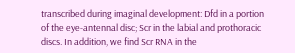transcribed during imaginal development: Dfd in a portion of the eye-antennal disc; Scr in the labial and prothoracic discs. In addition, we find Scr RNA in the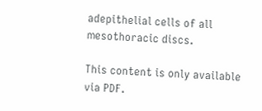adepithelial cells of all mesothoracic discs.

This content is only available via PDF.